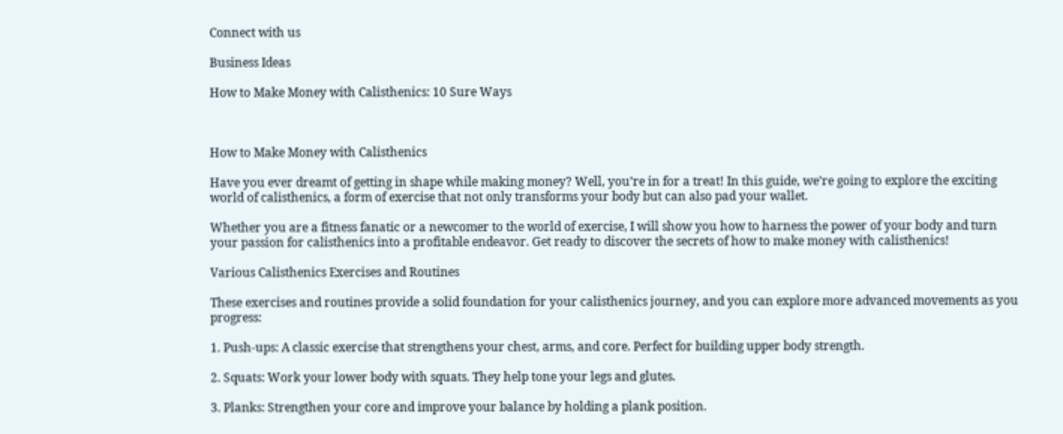Connect with us

Business Ideas

How to Make Money with Calisthenics: 10 Sure Ways



How to Make Money with Calisthenics

Have you ever dreamt of getting in shape while making money? Well, you’re in for a treat! In this guide, we’re going to explore the exciting world of calisthenics, a form of exercise that not only transforms your body but can also pad your wallet.

Whether you are a fitness fanatic or a newcomer to the world of exercise, I will show you how to harness the power of your body and turn your passion for calisthenics into a profitable endeavor. Get ready to discover the secrets of how to make money with calisthenics!

Various Calisthenics Exercises and Routines

These exercises and routines provide a solid foundation for your calisthenics journey, and you can explore more advanced movements as you progress:

1. Push-ups: A classic exercise that strengthens your chest, arms, and core. Perfect for building upper body strength.

2. Squats: Work your lower body with squats. They help tone your legs and glutes.

3. Planks: Strengthen your core and improve your balance by holding a plank position.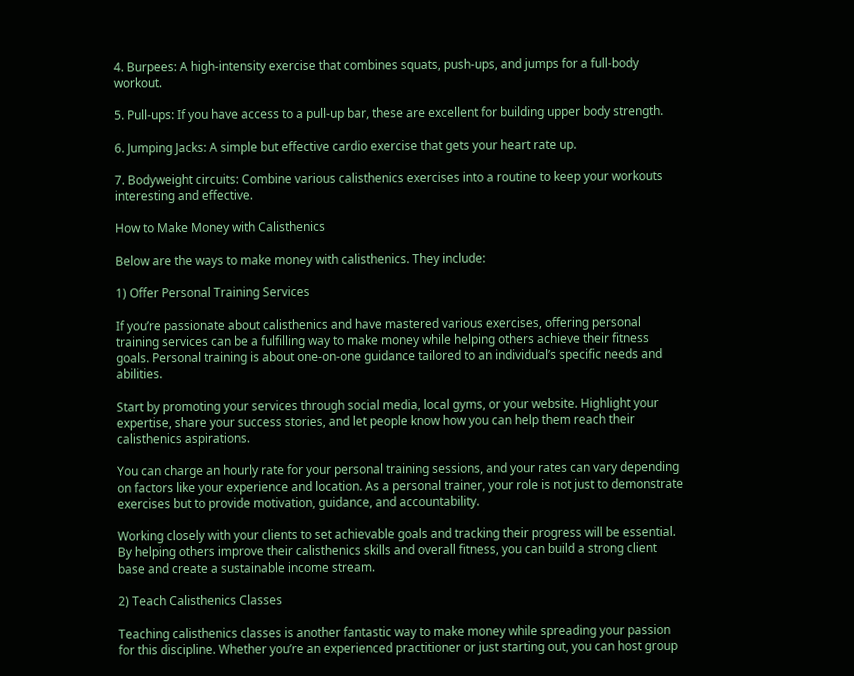4. Burpees: A high-intensity exercise that combines squats, push-ups, and jumps for a full-body workout.

5. Pull-ups: If you have access to a pull-up bar, these are excellent for building upper body strength.

6. Jumping Jacks: A simple but effective cardio exercise that gets your heart rate up.

7. Bodyweight circuits: Combine various calisthenics exercises into a routine to keep your workouts interesting and effective.

How to Make Money with Calisthenics

Below are the ways to make money with calisthenics. They include:

1) Offer Personal Training Services

If you’re passionate about calisthenics and have mastered various exercises, offering personal training services can be a fulfilling way to make money while helping others achieve their fitness goals. Personal training is about one-on-one guidance tailored to an individual’s specific needs and abilities.

Start by promoting your services through social media, local gyms, or your website. Highlight your expertise, share your success stories, and let people know how you can help them reach their calisthenics aspirations.

You can charge an hourly rate for your personal training sessions, and your rates can vary depending on factors like your experience and location. As a personal trainer, your role is not just to demonstrate exercises but to provide motivation, guidance, and accountability.

Working closely with your clients to set achievable goals and tracking their progress will be essential. By helping others improve their calisthenics skills and overall fitness, you can build a strong client base and create a sustainable income stream.

2) Teach Calisthenics Classes

Teaching calisthenics classes is another fantastic way to make money while spreading your passion for this discipline. Whether you’re an experienced practitioner or just starting out, you can host group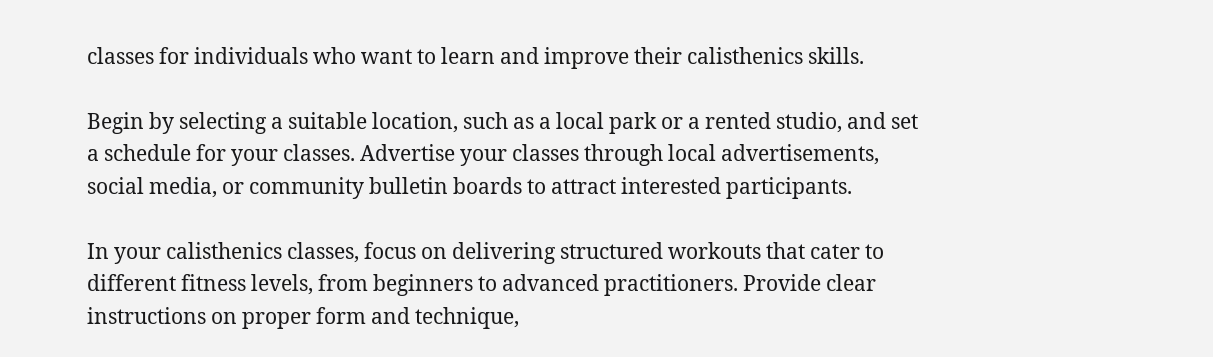classes for individuals who want to learn and improve their calisthenics skills.

Begin by selecting a suitable location, such as a local park or a rented studio, and set a schedule for your classes. Advertise your classes through local advertisements, social media, or community bulletin boards to attract interested participants.

In your calisthenics classes, focus on delivering structured workouts that cater to different fitness levels, from beginners to advanced practitioners. Provide clear instructions on proper form and technique,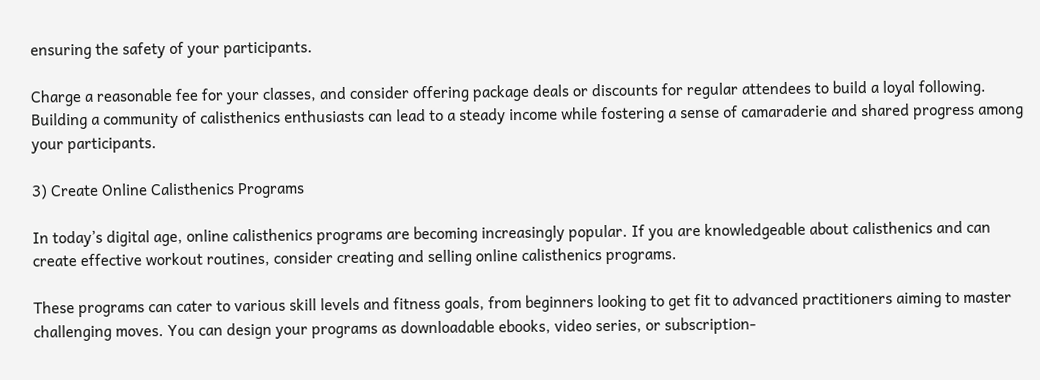ensuring the safety of your participants.

Charge a reasonable fee for your classes, and consider offering package deals or discounts for regular attendees to build a loyal following. Building a community of calisthenics enthusiasts can lead to a steady income while fostering a sense of camaraderie and shared progress among your participants.

3) Create Online Calisthenics Programs

In today’s digital age, online calisthenics programs are becoming increasingly popular. If you are knowledgeable about calisthenics and can create effective workout routines, consider creating and selling online calisthenics programs.

These programs can cater to various skill levels and fitness goals, from beginners looking to get fit to advanced practitioners aiming to master challenging moves. You can design your programs as downloadable ebooks, video series, or subscription-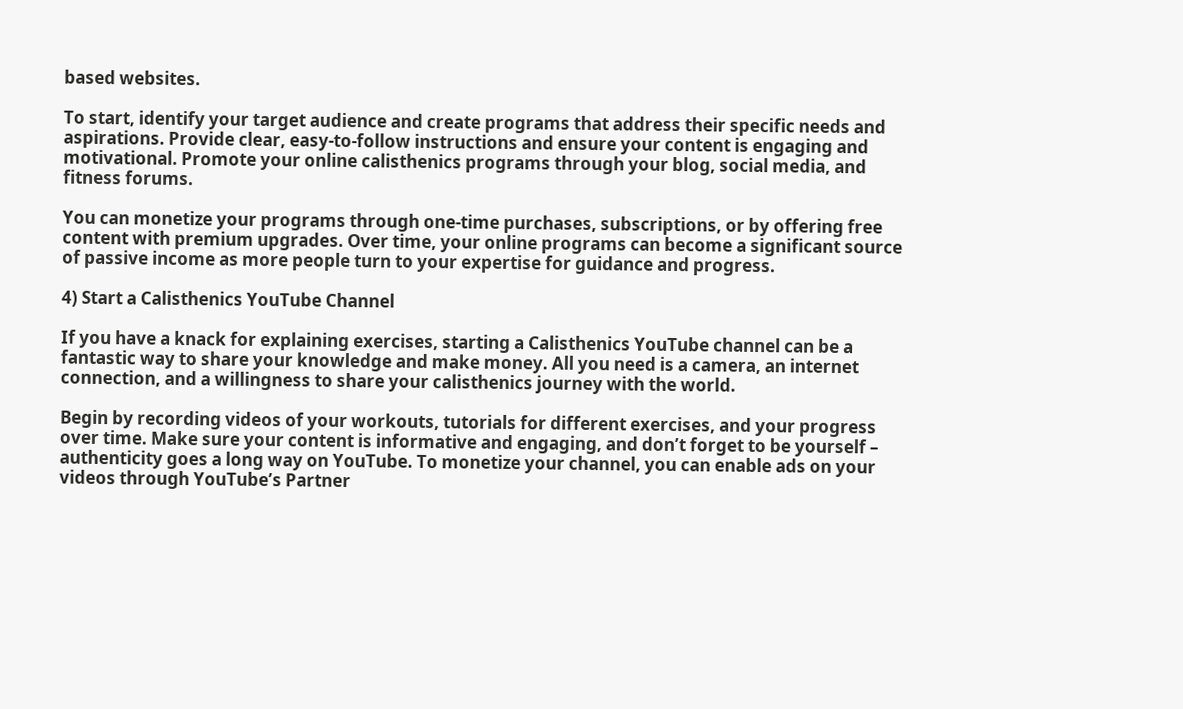based websites.

To start, identify your target audience and create programs that address their specific needs and aspirations. Provide clear, easy-to-follow instructions and ensure your content is engaging and motivational. Promote your online calisthenics programs through your blog, social media, and fitness forums.

You can monetize your programs through one-time purchases, subscriptions, or by offering free content with premium upgrades. Over time, your online programs can become a significant source of passive income as more people turn to your expertise for guidance and progress.

4) Start a Calisthenics YouTube Channel

If you have a knack for explaining exercises, starting a Calisthenics YouTube channel can be a fantastic way to share your knowledge and make money. All you need is a camera, an internet connection, and a willingness to share your calisthenics journey with the world.

Begin by recording videos of your workouts, tutorials for different exercises, and your progress over time. Make sure your content is informative and engaging, and don’t forget to be yourself – authenticity goes a long way on YouTube. To monetize your channel, you can enable ads on your videos through YouTube’s Partner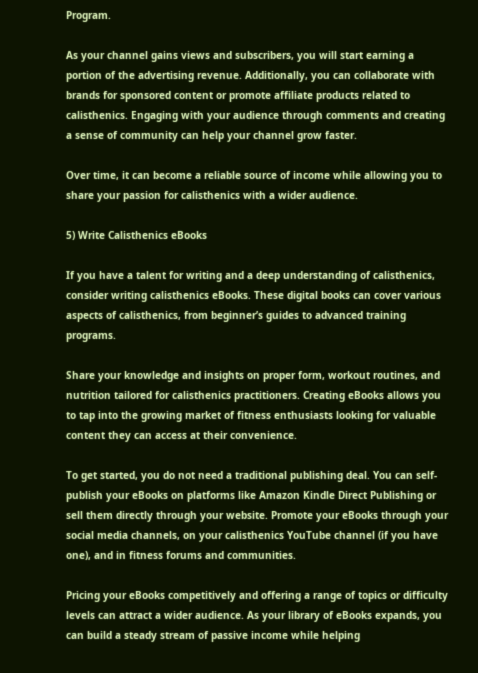Program.

As your channel gains views and subscribers, you will start earning a portion of the advertising revenue. Additionally, you can collaborate with brands for sponsored content or promote affiliate products related to calisthenics. Engaging with your audience through comments and creating a sense of community can help your channel grow faster.

Over time, it can become a reliable source of income while allowing you to share your passion for calisthenics with a wider audience.

5) Write Calisthenics eBooks

If you have a talent for writing and a deep understanding of calisthenics, consider writing calisthenics eBooks. These digital books can cover various aspects of calisthenics, from beginner’s guides to advanced training programs.

Share your knowledge and insights on proper form, workout routines, and nutrition tailored for calisthenics practitioners. Creating eBooks allows you to tap into the growing market of fitness enthusiasts looking for valuable content they can access at their convenience.

To get started, you do not need a traditional publishing deal. You can self-publish your eBooks on platforms like Amazon Kindle Direct Publishing or sell them directly through your website. Promote your eBooks through your social media channels, on your calisthenics YouTube channel (if you have one), and in fitness forums and communities.

Pricing your eBooks competitively and offering a range of topics or difficulty levels can attract a wider audience. As your library of eBooks expands, you can build a steady stream of passive income while helping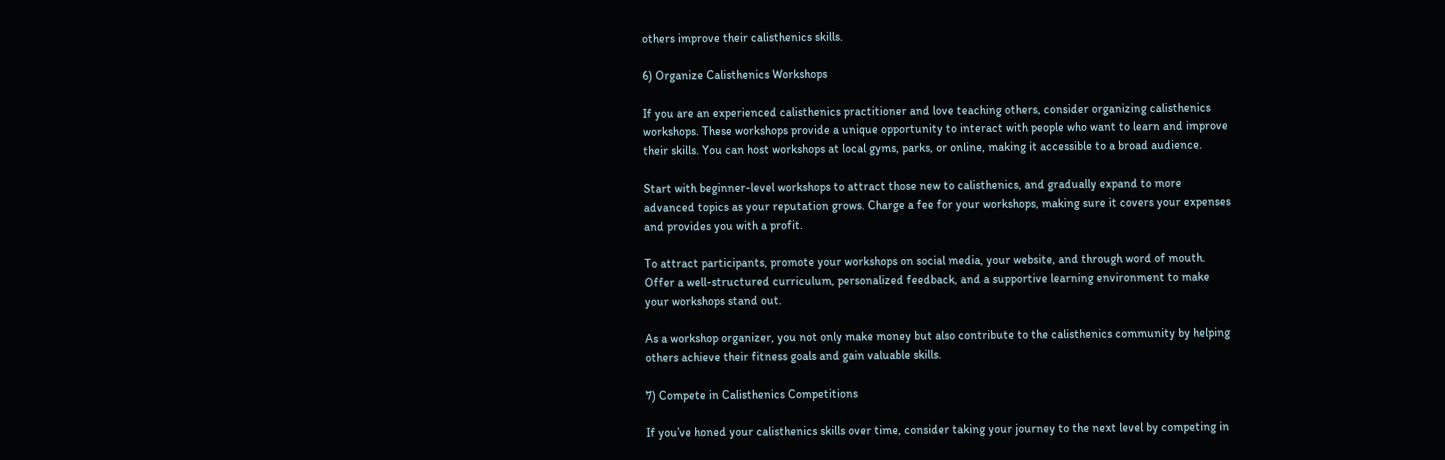others improve their calisthenics skills.

6) Organize Calisthenics Workshops

If you are an experienced calisthenics practitioner and love teaching others, consider organizing calisthenics workshops. These workshops provide a unique opportunity to interact with people who want to learn and improve their skills. You can host workshops at local gyms, parks, or online, making it accessible to a broad audience.

Start with beginner-level workshops to attract those new to calisthenics, and gradually expand to more advanced topics as your reputation grows. Charge a fee for your workshops, making sure it covers your expenses and provides you with a profit.

To attract participants, promote your workshops on social media, your website, and through word of mouth. Offer a well-structured curriculum, personalized feedback, and a supportive learning environment to make your workshops stand out.

As a workshop organizer, you not only make money but also contribute to the calisthenics community by helping others achieve their fitness goals and gain valuable skills.

7) Compete in Calisthenics Competitions

If you’ve honed your calisthenics skills over time, consider taking your journey to the next level by competing in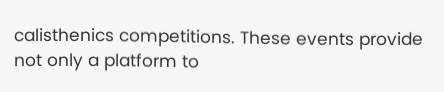calisthenics competitions. These events provide not only a platform to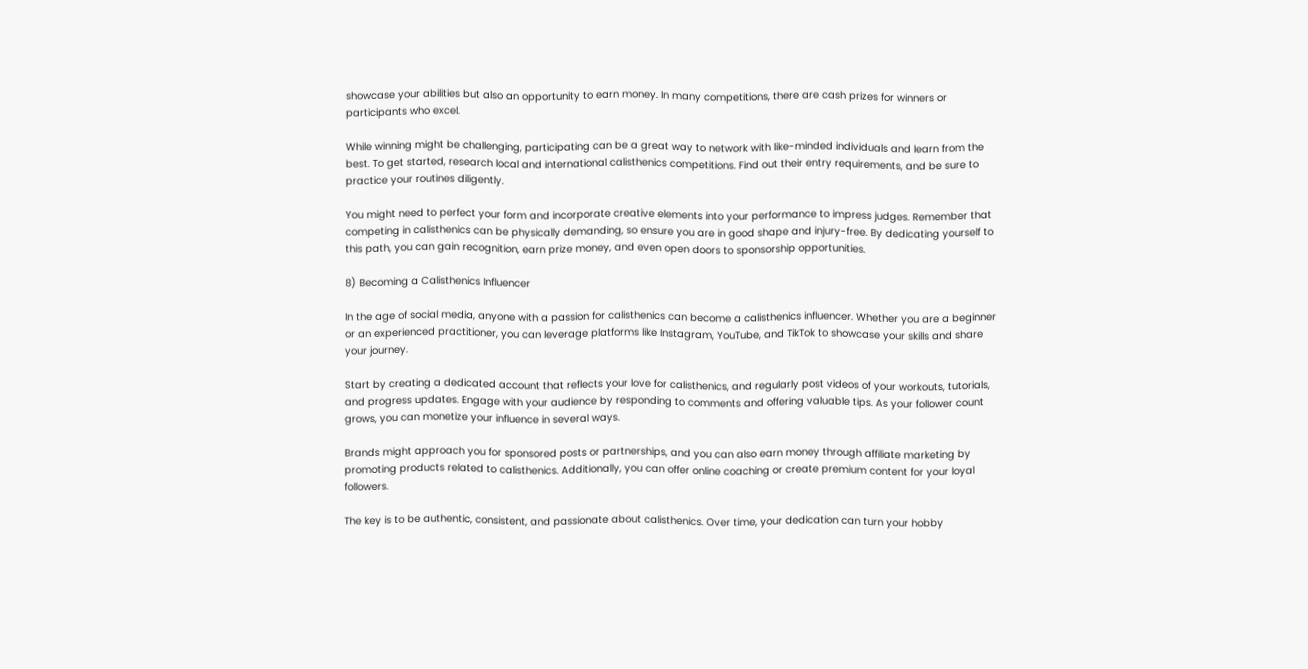showcase your abilities but also an opportunity to earn money. In many competitions, there are cash prizes for winners or participants who excel.

While winning might be challenging, participating can be a great way to network with like-minded individuals and learn from the best. To get started, research local and international calisthenics competitions. Find out their entry requirements, and be sure to practice your routines diligently.

You might need to perfect your form and incorporate creative elements into your performance to impress judges. Remember that competing in calisthenics can be physically demanding, so ensure you are in good shape and injury-free. By dedicating yourself to this path, you can gain recognition, earn prize money, and even open doors to sponsorship opportunities.

8) Becoming a Calisthenics Influencer

In the age of social media, anyone with a passion for calisthenics can become a calisthenics influencer. Whether you are a beginner or an experienced practitioner, you can leverage platforms like Instagram, YouTube, and TikTok to showcase your skills and share your journey.

Start by creating a dedicated account that reflects your love for calisthenics, and regularly post videos of your workouts, tutorials, and progress updates. Engage with your audience by responding to comments and offering valuable tips. As your follower count grows, you can monetize your influence in several ways.

Brands might approach you for sponsored posts or partnerships, and you can also earn money through affiliate marketing by promoting products related to calisthenics. Additionally, you can offer online coaching or create premium content for your loyal followers.

The key is to be authentic, consistent, and passionate about calisthenics. Over time, your dedication can turn your hobby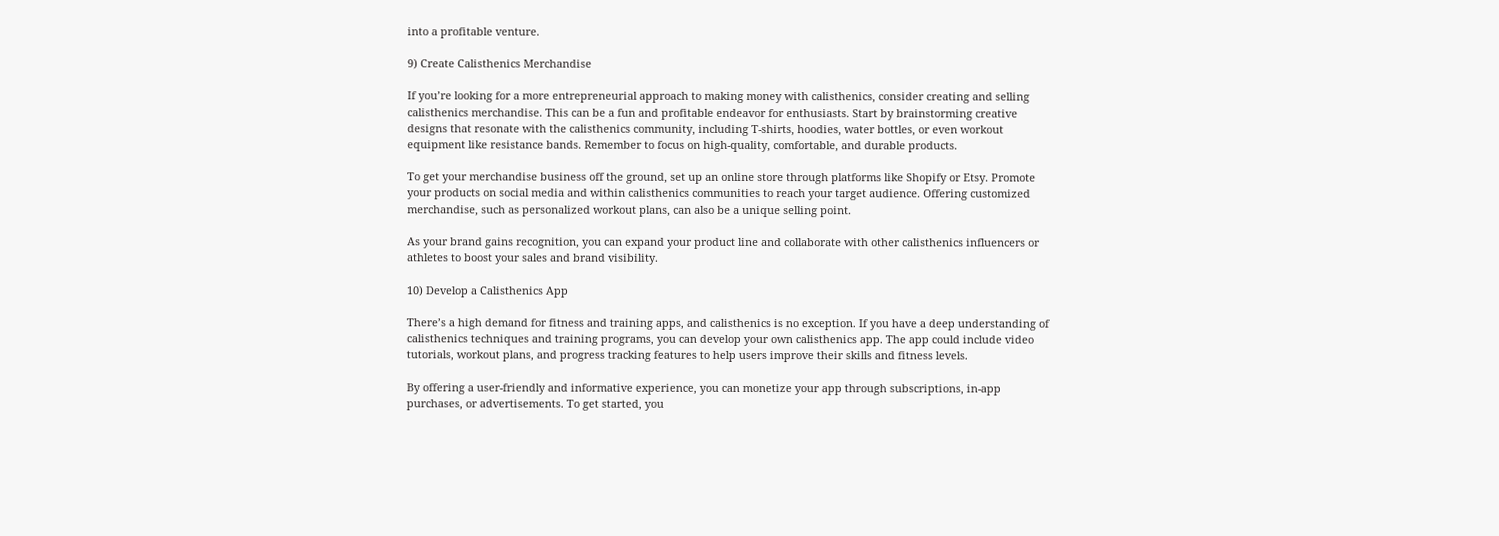into a profitable venture.

9) Create Calisthenics Merchandise

If you’re looking for a more entrepreneurial approach to making money with calisthenics, consider creating and selling calisthenics merchandise. This can be a fun and profitable endeavor for enthusiasts. Start by brainstorming creative designs that resonate with the calisthenics community, including T-shirts, hoodies, water bottles, or even workout equipment like resistance bands. Remember to focus on high-quality, comfortable, and durable products.

To get your merchandise business off the ground, set up an online store through platforms like Shopify or Etsy. Promote your products on social media and within calisthenics communities to reach your target audience. Offering customized merchandise, such as personalized workout plans, can also be a unique selling point.

As your brand gains recognition, you can expand your product line and collaborate with other calisthenics influencers or athletes to boost your sales and brand visibility.

10) Develop a Calisthenics App

There’s a high demand for fitness and training apps, and calisthenics is no exception. If you have a deep understanding of calisthenics techniques and training programs, you can develop your own calisthenics app. The app could include video tutorials, workout plans, and progress tracking features to help users improve their skills and fitness levels.

By offering a user-friendly and informative experience, you can monetize your app through subscriptions, in-app purchases, or advertisements. To get started, you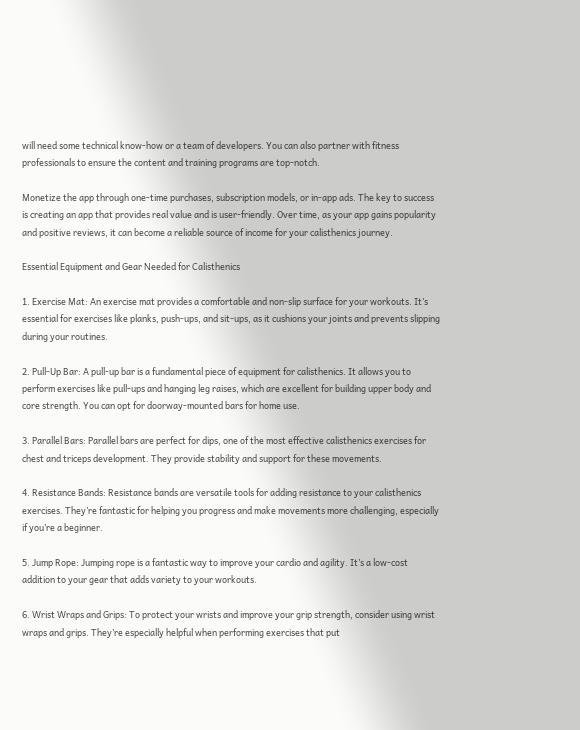will need some technical know-how or a team of developers. You can also partner with fitness professionals to ensure the content and training programs are top-notch.

Monetize the app through one-time purchases, subscription models, or in-app ads. The key to success is creating an app that provides real value and is user-friendly. Over time, as your app gains popularity and positive reviews, it can become a reliable source of income for your calisthenics journey.

Essential Equipment and Gear Needed for Calisthenics

1. Exercise Mat: An exercise mat provides a comfortable and non-slip surface for your workouts. It’s essential for exercises like planks, push-ups, and sit-ups, as it cushions your joints and prevents slipping during your routines.

2. Pull-Up Bar: A pull-up bar is a fundamental piece of equipment for calisthenics. It allows you to perform exercises like pull-ups and hanging leg raises, which are excellent for building upper body and core strength. You can opt for doorway-mounted bars for home use.

3. Parallel Bars: Parallel bars are perfect for dips, one of the most effective calisthenics exercises for chest and triceps development. They provide stability and support for these movements.

4. Resistance Bands: Resistance bands are versatile tools for adding resistance to your calisthenics exercises. They’re fantastic for helping you progress and make movements more challenging, especially if you’re a beginner.

5. Jump Rope: Jumping rope is a fantastic way to improve your cardio and agility. It’s a low-cost addition to your gear that adds variety to your workouts.

6. Wrist Wraps and Grips: To protect your wrists and improve your grip strength, consider using wrist wraps and grips. They’re especially helpful when performing exercises that put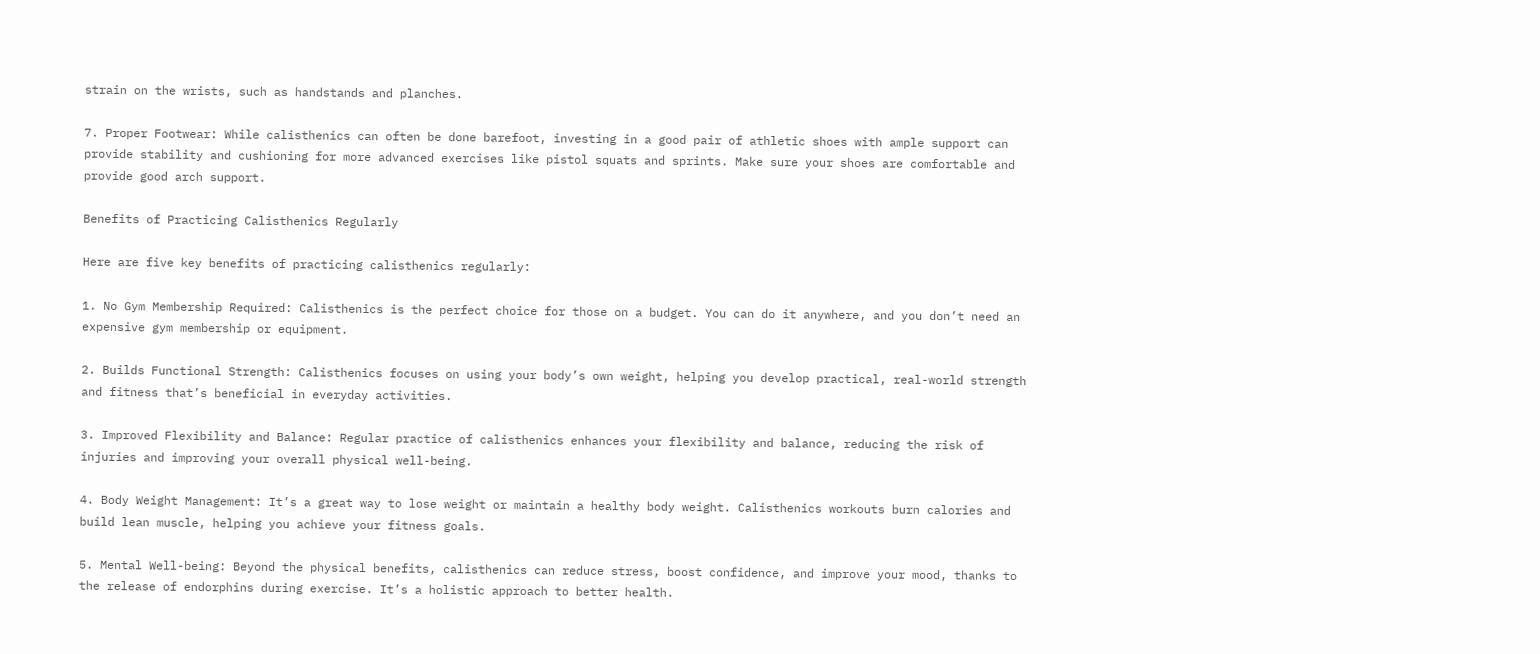strain on the wrists, such as handstands and planches.

7. Proper Footwear: While calisthenics can often be done barefoot, investing in a good pair of athletic shoes with ample support can provide stability and cushioning for more advanced exercises like pistol squats and sprints. Make sure your shoes are comfortable and provide good arch support.

Benefits of Practicing Calisthenics Regularly

Here are five key benefits of practicing calisthenics regularly:

1. No Gym Membership Required: Calisthenics is the perfect choice for those on a budget. You can do it anywhere, and you don’t need an expensive gym membership or equipment.

2. Builds Functional Strength: Calisthenics focuses on using your body’s own weight, helping you develop practical, real-world strength and fitness that’s beneficial in everyday activities.

3. Improved Flexibility and Balance: Regular practice of calisthenics enhances your flexibility and balance, reducing the risk of injuries and improving your overall physical well-being.

4. Body Weight Management: It’s a great way to lose weight or maintain a healthy body weight. Calisthenics workouts burn calories and build lean muscle, helping you achieve your fitness goals.

5. Mental Well-being: Beyond the physical benefits, calisthenics can reduce stress, boost confidence, and improve your mood, thanks to the release of endorphins during exercise. It’s a holistic approach to better health.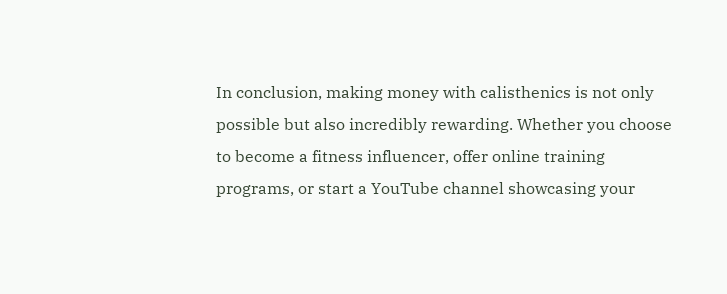In conclusion, making money with calisthenics is not only possible but also incredibly rewarding. Whether you choose to become a fitness influencer, offer online training programs, or start a YouTube channel showcasing your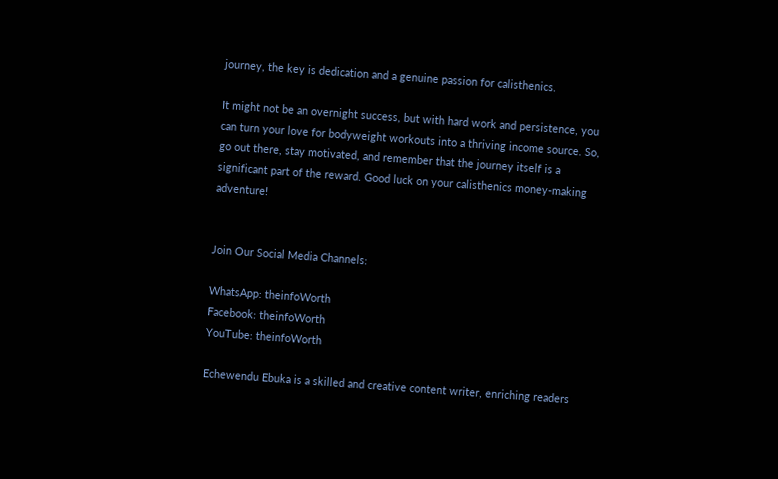journey, the key is dedication and a genuine passion for calisthenics.

It might not be an overnight success, but with hard work and persistence, you can turn your love for bodyweight workouts into a thriving income source. So, go out there, stay motivated, and remember that the journey itself is a significant part of the reward. Good luck on your calisthenics money-making adventure!


Join Our Social Media Channels:

WhatsApp: theinfoWorth
Facebook: theinfoWorth
YouTube: theinfoWorth

Echewendu Ebuka is a skilled and creative content writer, enriching readers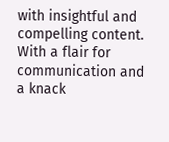with insightful and compelling content. With a flair for communication and a knack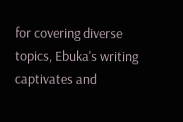for covering diverse topics, Ebuka's writing captivates and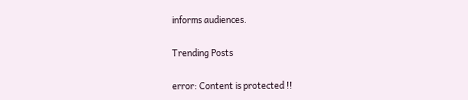informs audiences.

Trending Posts

error: Content is protected !!